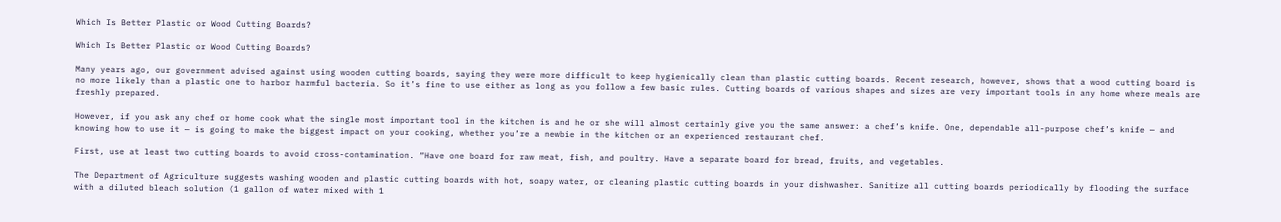Which Is Better Plastic or Wood Cutting Boards?

Which Is Better Plastic or Wood Cutting Boards?

Many years ago, our government advised against using wooden cutting boards, saying they were more difficult to keep hygienically clean than plastic cutting boards. Recent research, however, shows that a wood cutting board is no more likely than a plastic one to harbor harmful bacteria. So it’s fine to use either as long as you follow a few basic rules. Cutting boards of various shapes and sizes are very important tools in any home where meals are freshly prepared.

However, if you ask any chef or home cook what the single most important tool in the kitchen is and he or she will almost certainly give you the same answer: a chef’s knife. One, dependable all-purpose chef’s knife — and knowing how to use it — is going to make the biggest impact on your cooking, whether you’re a newbie in the kitchen or an experienced restaurant chef.

First, use at least two cutting boards to avoid cross-contamination. “Have one board for raw meat, fish, and poultry. Have a separate board for bread, fruits, and vegetables.

The Department of Agriculture suggests washing wooden and plastic cutting boards with hot, soapy water, or cleaning plastic cutting boards in your dishwasher. Sanitize all cutting boards periodically by flooding the surface with a diluted bleach solution (1 gallon of water mixed with 1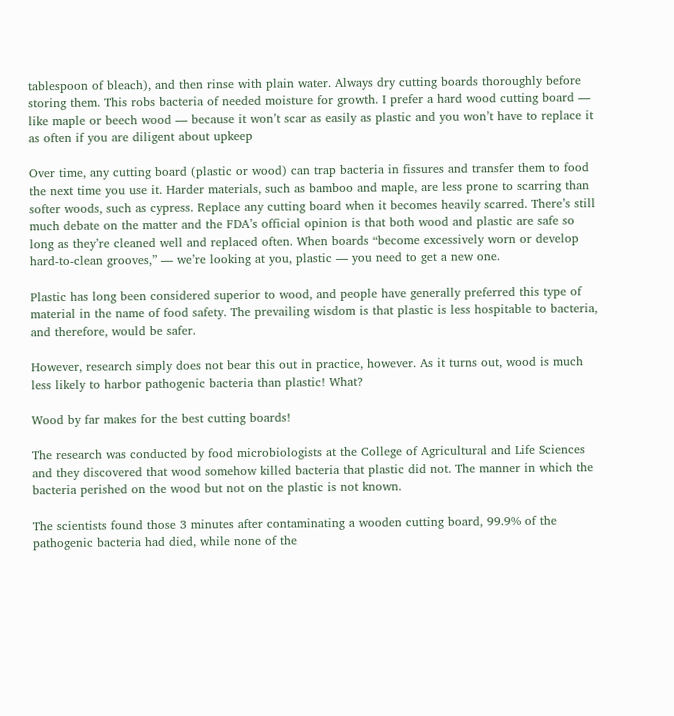tablespoon of bleach), and then rinse with plain water. Always dry cutting boards thoroughly before storing them. This robs bacteria of needed moisture for growth. I prefer a hard wood cutting board — like maple or beech wood — because it won’t scar as easily as plastic and you won’t have to replace it as often if you are diligent about upkeep

Over time, any cutting board (plastic or wood) can trap bacteria in fissures and transfer them to food the next time you use it. Harder materials, such as bamboo and maple, are less prone to scarring than softer woods, such as cypress. Replace any cutting board when it becomes heavily scarred. There’s still much debate on the matter and the FDA’s official opinion is that both wood and plastic are safe so long as they’re cleaned well and replaced often. When boards “become excessively worn or develop hard-to-clean grooves,” — we’re looking at you, plastic — you need to get a new one.

Plastic has long been considered superior to wood, and people have generally preferred this type of material in the name of food safety. The prevailing wisdom is that plastic is less hospitable to bacteria, and therefore, would be safer.

However, research simply does not bear this out in practice, however. As it turns out, wood is much less likely to harbor pathogenic bacteria than plastic! What?

Wood by far makes for the best cutting boards!

The research was conducted by food microbiologists at the College of Agricultural and Life Sciences and they discovered that wood somehow killed bacteria that plastic did not. The manner in which the bacteria perished on the wood but not on the plastic is not known.

The scientists found those 3 minutes after contaminating a wooden cutting board, 99.9% of the pathogenic bacteria had died, while none of the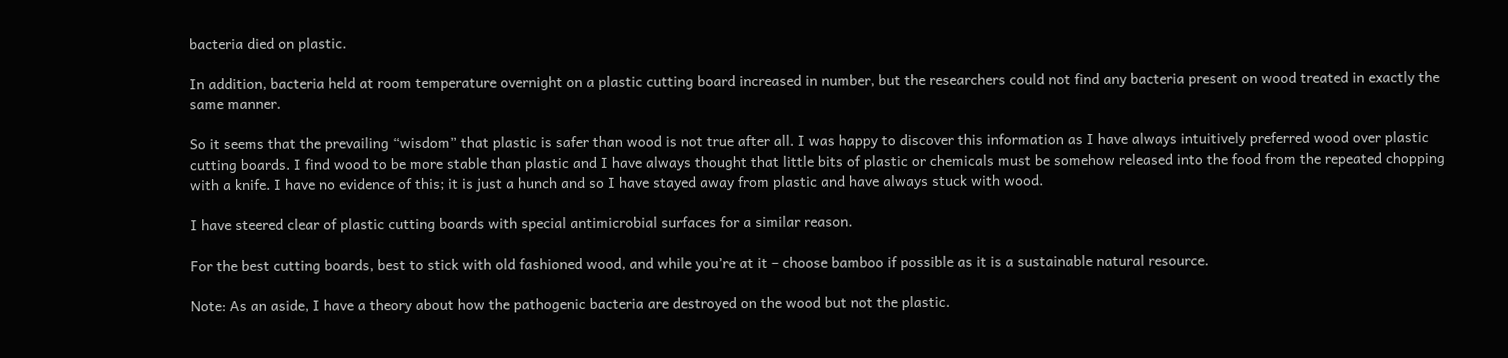bacteria died on plastic.

In addition, bacteria held at room temperature overnight on a plastic cutting board increased in number, but the researchers could not find any bacteria present on wood treated in exactly the same manner.

So it seems that the prevailing “wisdom” that plastic is safer than wood is not true after all. I was happy to discover this information as I have always intuitively preferred wood over plastic cutting boards. I find wood to be more stable than plastic and I have always thought that little bits of plastic or chemicals must be somehow released into the food from the repeated chopping with a knife. I have no evidence of this; it is just a hunch and so I have stayed away from plastic and have always stuck with wood.

I have steered clear of plastic cutting boards with special antimicrobial surfaces for a similar reason.

For the best cutting boards, best to stick with old fashioned wood, and while you’re at it – choose bamboo if possible as it is a sustainable natural resource.

Note: As an aside, I have a theory about how the pathogenic bacteria are destroyed on the wood but not the plastic.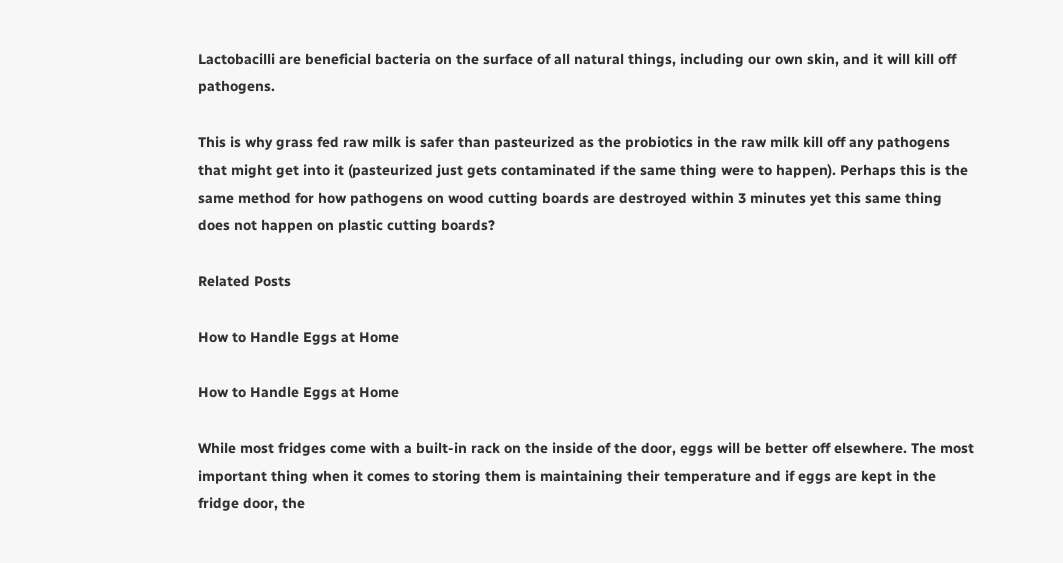Lactobacilli are beneficial bacteria on the surface of all natural things, including our own skin, and it will kill off pathogens.

This is why grass fed raw milk is safer than pasteurized as the probiotics in the raw milk kill off any pathogens that might get into it (pasteurized just gets contaminated if the same thing were to happen). Perhaps this is the same method for how pathogens on wood cutting boards are destroyed within 3 minutes yet this same thing does not happen on plastic cutting boards?

Related Posts

How to Handle Eggs at Home

How to Handle Eggs at Home

While most fridges come with a built-in rack on the inside of the door, eggs will be better off elsewhere. The most important thing when it comes to storing them is maintaining their temperature and if eggs are kept in the fridge door, the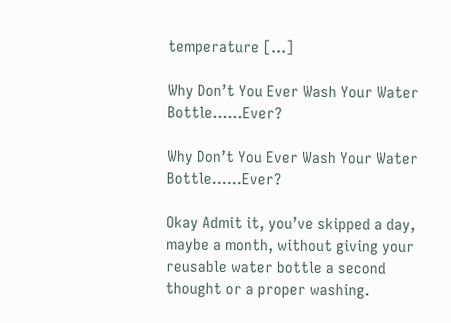temperature […]

Why Don’t You Ever Wash Your Water Bottle……Ever?

Why Don’t You Ever Wash Your Water Bottle……Ever?

Okay Admit it, you’ve skipped a day, maybe a month, without giving your reusable water bottle a second thought or a proper washing.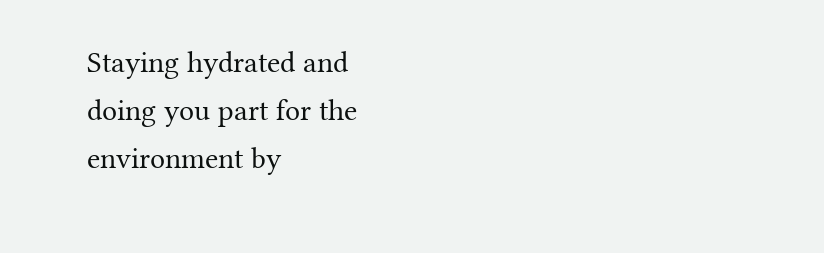Staying hydrated and doing you part for the environment by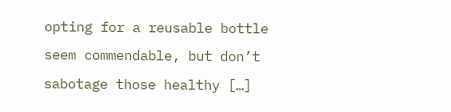opting for a reusable bottle seem commendable, but don’t sabotage those healthy […]